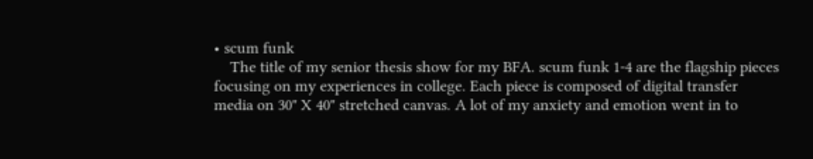• scum funk
    The title of my senior thesis show for my BFA. scum funk 1-4 are the flagship pieces focusing on my experiences in college. Each piece is composed of digital transfer media on 30" X 40" stretched canvas. A lot of my anxiety and emotion went in to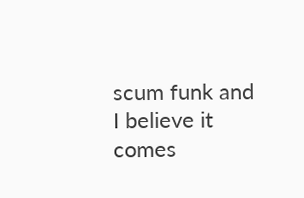scum funk and I believe it comes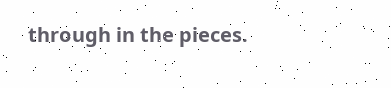through in the pieces.